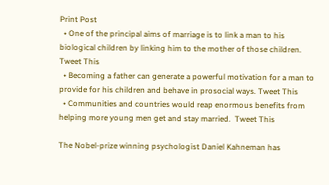Print Post
  • One of the principal aims of marriage is to link a man to his biological children by linking him to the mother of those children. Tweet This
  • Becoming a father can generate a powerful motivation for a man to provide for his children and behave in prosocial ways. Tweet This
  • Communities and countries would reap enormous benefits from helping more young men get and stay married.  Tweet This

The Nobel-prize winning psychologist Daniel Kahneman has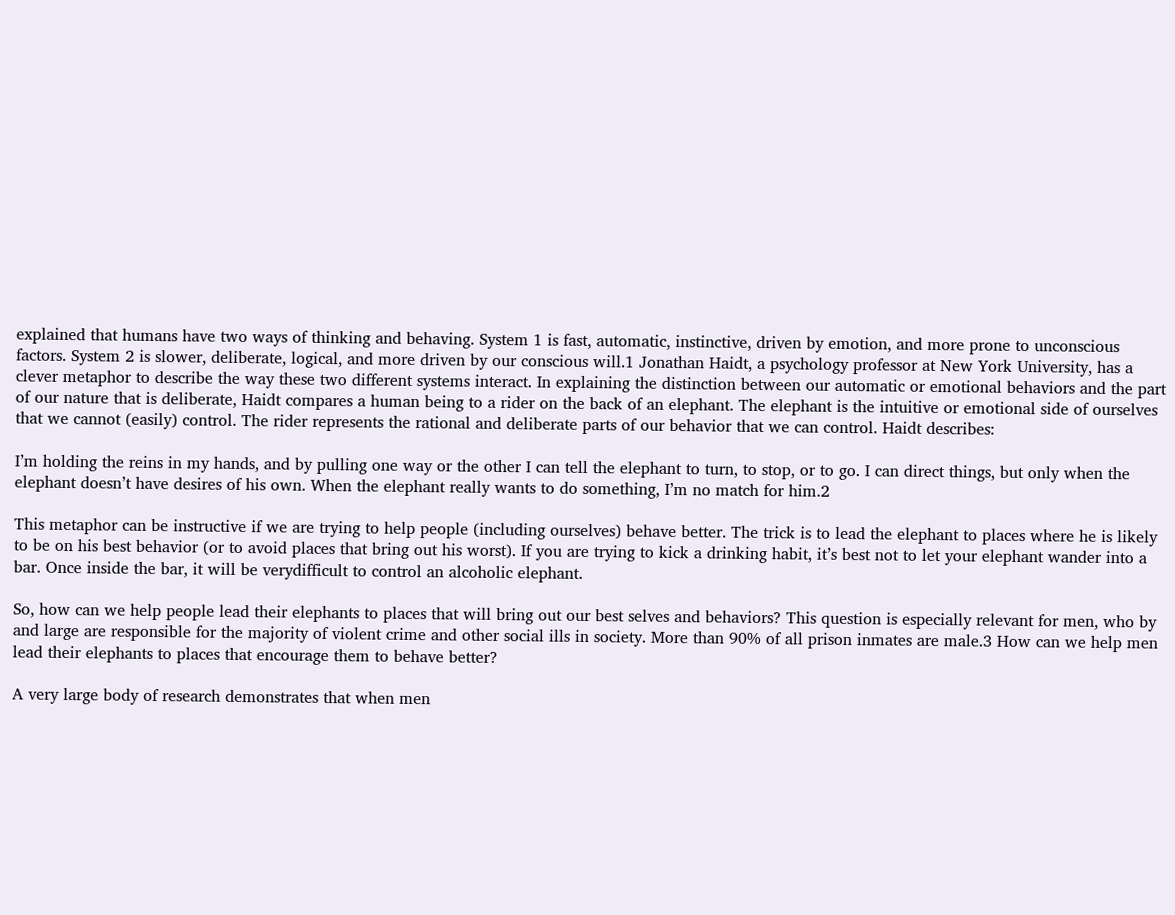explained that humans have two ways of thinking and behaving. System 1 is fast, automatic, instinctive, driven by emotion, and more prone to unconscious factors. System 2 is slower, deliberate, logical, and more driven by our conscious will.1 Jonathan Haidt, a psychology professor at New York University, has a clever metaphor to describe the way these two different systems interact. In explaining the distinction between our automatic or emotional behaviors and the part of our nature that is deliberate, Haidt compares a human being to a rider on the back of an elephant. The elephant is the intuitive or emotional side of ourselves that we cannot (easily) control. The rider represents the rational and deliberate parts of our behavior that we can control. Haidt describes:

I’m holding the reins in my hands, and by pulling one way or the other I can tell the elephant to turn, to stop, or to go. I can direct things, but only when the elephant doesn’t have desires of his own. When the elephant really wants to do something, I’m no match for him.2

This metaphor can be instructive if we are trying to help people (including ourselves) behave better. The trick is to lead the elephant to places where he is likely to be on his best behavior (or to avoid places that bring out his worst). If you are trying to kick a drinking habit, it’s best not to let your elephant wander into a bar. Once inside the bar, it will be verydifficult to control an alcoholic elephant.

So, how can we help people lead their elephants to places that will bring out our best selves and behaviors? This question is especially relevant for men, who by and large are responsible for the majority of violent crime and other social ills in society. More than 90% of all prison inmates are male.3 How can we help men lead their elephants to places that encourage them to behave better?

A very large body of research demonstrates that when men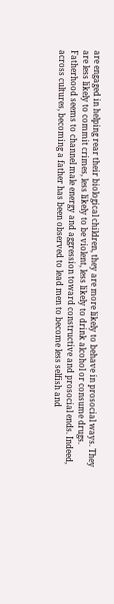are engaged in helping rear their biological children, they are more likely to behave in prosocial ways. They are less likely to commit crimes, less likely to be violent, less likely to drink alcohol or consume drugs. Fatherhood seems to channel male energy and aggression toward constructive and prosocial ends. Indeed, across cultures, becoming a father has been observed to lead men to become less selfish and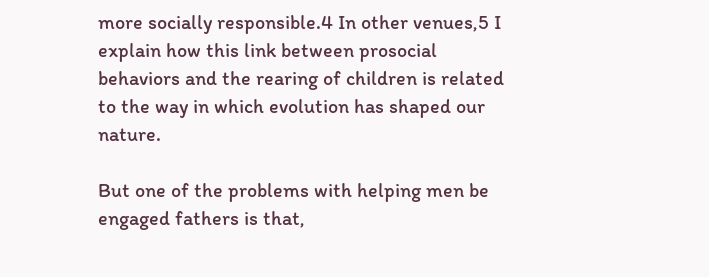more socially responsible.4 In other venues,5 I explain how this link between prosocial behaviors and the rearing of children is related to the way in which evolution has shaped our nature.

But one of the problems with helping men be engaged fathers is that,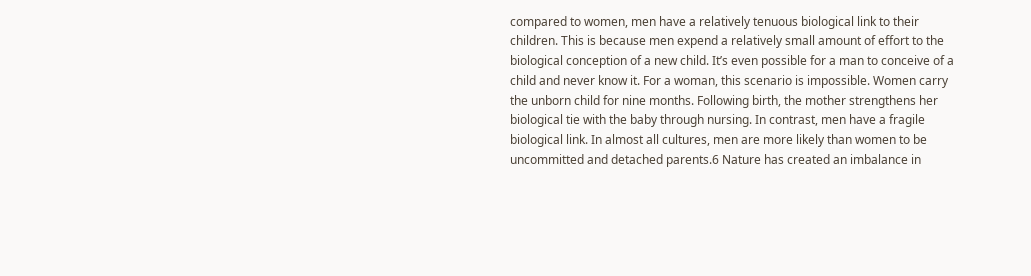compared to women, men have a relatively tenuous biological link to their children. This is because men expend a relatively small amount of effort to the biological conception of a new child. It’s even possible for a man to conceive of a child and never know it. For a woman, this scenario is impossible. Women carry the unborn child for nine months. Following birth, the mother strengthens her biological tie with the baby through nursing. In contrast, men have a fragile biological link. In almost all cultures, men are more likely than women to be uncommitted and detached parents.6 Nature has created an imbalance in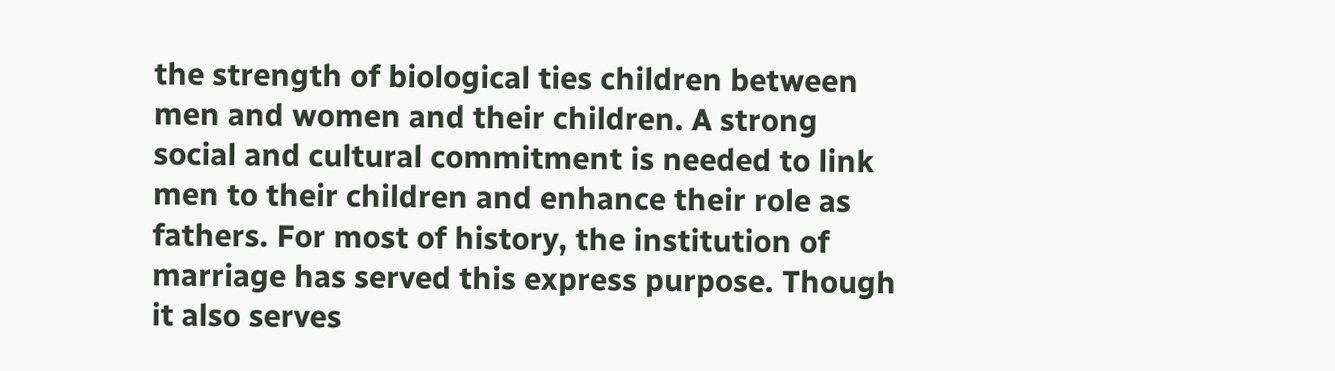the strength of biological ties children between men and women and their children. A strong social and cultural commitment is needed to link men to their children and enhance their role as fathers. For most of history, the institution of marriage has served this express purpose. Though it also serves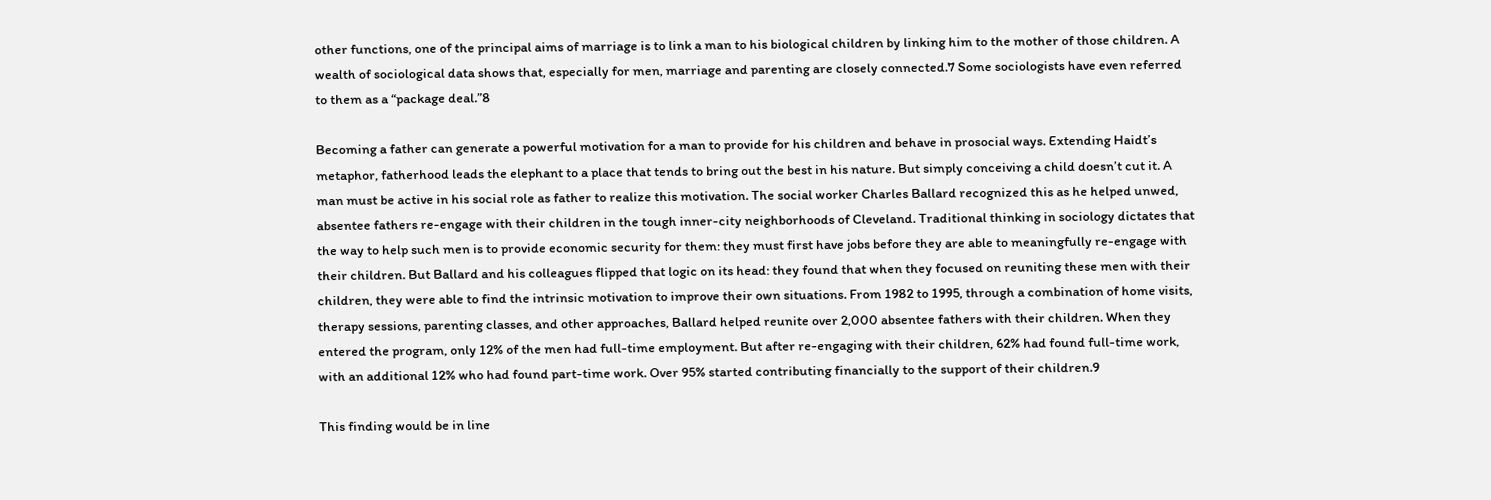other functions, one of the principal aims of marriage is to link a man to his biological children by linking him to the mother of those children. A wealth of sociological data shows that, especially for men, marriage and parenting are closely connected.7 Some sociologists have even referred to them as a “package deal.”8

Becoming a father can generate a powerful motivation for a man to provide for his children and behave in prosocial ways. Extending Haidt’s metaphor, fatherhood leads the elephant to a place that tends to bring out the best in his nature. But simply conceiving a child doesn’t cut it. A man must be active in his social role as father to realize this motivation. The social worker Charles Ballard recognized this as he helped unwed, absentee fathers re-engage with their children in the tough inner-city neighborhoods of Cleveland. Traditional thinking in sociology dictates that the way to help such men is to provide economic security for them: they must first have jobs before they are able to meaningfully re-engage with their children. But Ballard and his colleagues flipped that logic on its head: they found that when they focused on reuniting these men with their children, they were able to find the intrinsic motivation to improve their own situations. From 1982 to 1995, through a combination of home visits, therapy sessions, parenting classes, and other approaches, Ballard helped reunite over 2,000 absentee fathers with their children. When they entered the program, only 12% of the men had full-time employment. But after re-engaging with their children, 62% had found full-time work, with an additional 12% who had found part-time work. Over 95% started contributing financially to the support of their children.9

This finding would be in line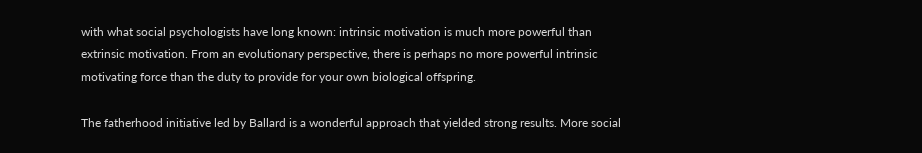with what social psychologists have long known: intrinsic motivation is much more powerful than extrinsic motivation. From an evolutionary perspective, there is perhaps no more powerful intrinsic motivating force than the duty to provide for your own biological offspring.

The fatherhood initiative led by Ballard is a wonderful approach that yielded strong results. More social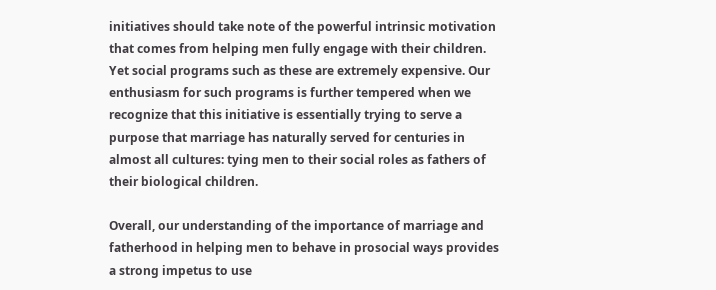initiatives should take note of the powerful intrinsic motivation that comes from helping men fully engage with their children. Yet social programs such as these are extremely expensive. Our enthusiasm for such programs is further tempered when we recognize that this initiative is essentially trying to serve a purpose that marriage has naturally served for centuries in almost all cultures: tying men to their social roles as fathers of their biological children.

Overall, our understanding of the importance of marriage and fatherhood in helping men to behave in prosocial ways provides a strong impetus to use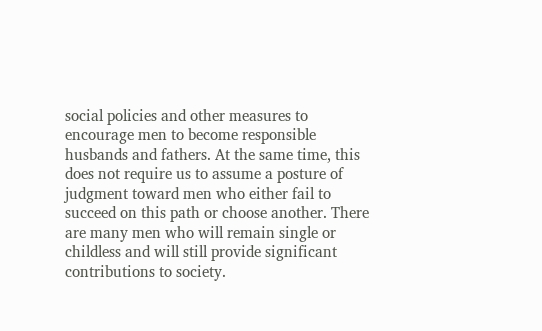social policies and other measures to encourage men to become responsible husbands and fathers. At the same time, this does not require us to assume a posture of judgment toward men who either fail to succeed on this path or choose another. There are many men who will remain single or childless and will still provide significant contributions to society.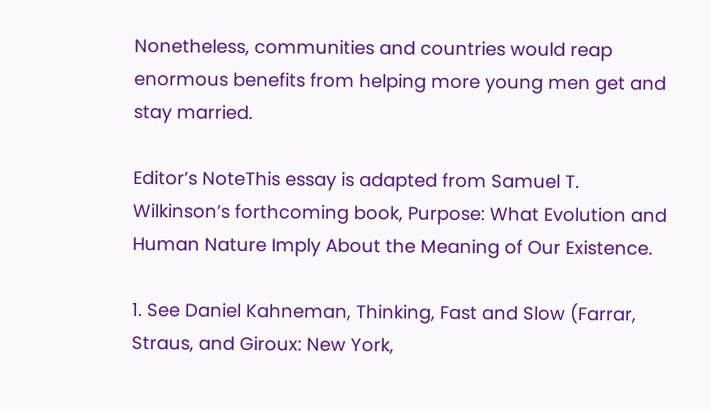Nonetheless, communities and countries would reap enormous benefits from helping more young men get and stay married.

Editor’s NoteThis essay is adapted from Samuel T. Wilkinson’s forthcoming book, Purpose: What Evolution and Human Nature Imply About the Meaning of Our Existence.

1. See Daniel Kahneman, Thinking, Fast and Slow (Farrar, Straus, and Giroux: New York,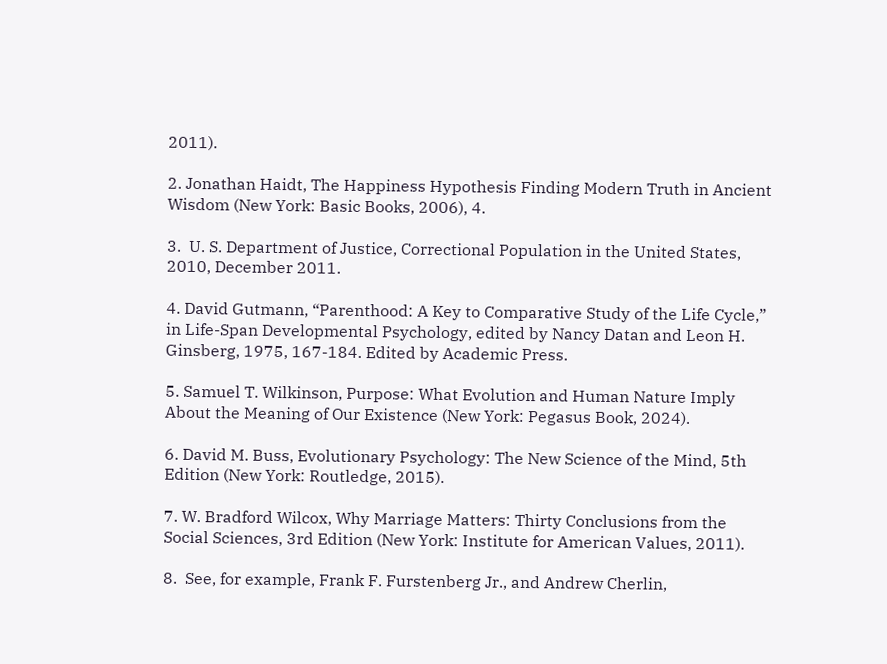2011).

2. Jonathan Haidt, The Happiness Hypothesis Finding Modern Truth in Ancient Wisdom (New York: Basic Books, 2006), 4.

3.  U. S. Department of Justice, Correctional Population in the United States, 2010, December 2011.

4. David Gutmann, “Parenthood: A Key to Comparative Study of the Life Cycle,” in Life-Span Developmental Psychology, edited by Nancy Datan and Leon H. Ginsberg, 1975, 167-184. Edited by Academic Press.

5. Samuel T. Wilkinson, Purpose: What Evolution and Human Nature Imply About the Meaning of Our Existence (New York: Pegasus Book, 2024).

6. David M. Buss, Evolutionary Psychology: The New Science of the Mind, 5th Edition (New York: Routledge, 2015).

7. W. Bradford Wilcox, Why Marriage Matters: Thirty Conclusions from the Social Sciences, 3rd Edition (New York: Institute for American Values, 2011).

8.  See, for example, Frank F. Furstenberg Jr., and Andrew Cherlin,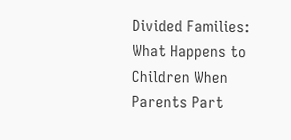Divided Families: What Happens to Children When Parents Part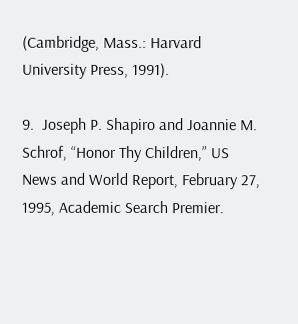(Cambridge, Mass.: Harvard University Press, 1991).

9.  Joseph P. Shapiro and Joannie M. Schrof, “Honor Thy Children,” US News and World Report, February 27, 1995, Academic Search Premier.